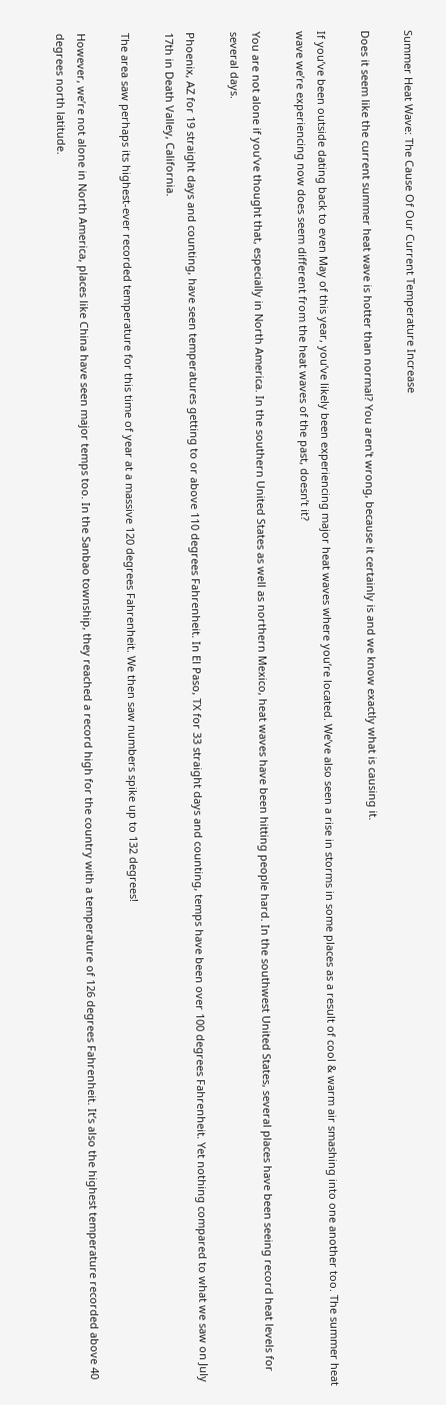Summer Heat Wave: The Cause Of Our Current Temperature Increase

Does it seem like the current summer heat wave is hotter than normal? You aren't wrong, because it certainly is and we know exactly what is causing it.

If you’ve been outside dating back to even May of this year, you’ve likely been experiencing major heat waves where you’re located. We’ve also seen a rise in storms in some places as a result of cool & warm air smashing into one another too. The summer heat wave we’re experiencing now does seem different from the heat waves of the past, doesn’t it?

You are not alone if you’ve thought that, especially in North America. In the southern United States as well as northern Mexico, heat waves have been hitting people hard. In the southwest United States, several places have been seeing record heat levels for several days.

Phoenix, AZ for 19 straight days and counting, have seen temperatures getting to or above 110 degrees Fahrenheit. In El Paso, TX for 33 straight days and counting, temps have been over 100 degrees Fahrenheit. Yet nothing compared to what we saw on July 17th in Death Valley, California.

The area saw perhaps its highest-ever recorded temperature for this time of year at a massive 120 degrees Fahrenheit. We then saw numbers spike up to 132 degrees!

However, we’re not alone in North America, places like China have seen major temps too. In the Sanbao township, they reached a record high for the country with a temperature of 126 degrees Fahrenheit. It’s also the highest temperature recorded above 40 degrees north latitude.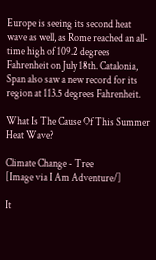Europe is seeing its second heat wave as well, as Rome reached an all-time high of 109.2 degrees Fahrenheit on July 18th. Catalonia, Span also saw a new record for its region at 113.5 degrees Fahrenheit.

What Is The Cause Of This Summer Heat Wave?

Climate Change - Tree
[Image via I Am Adventure/]

It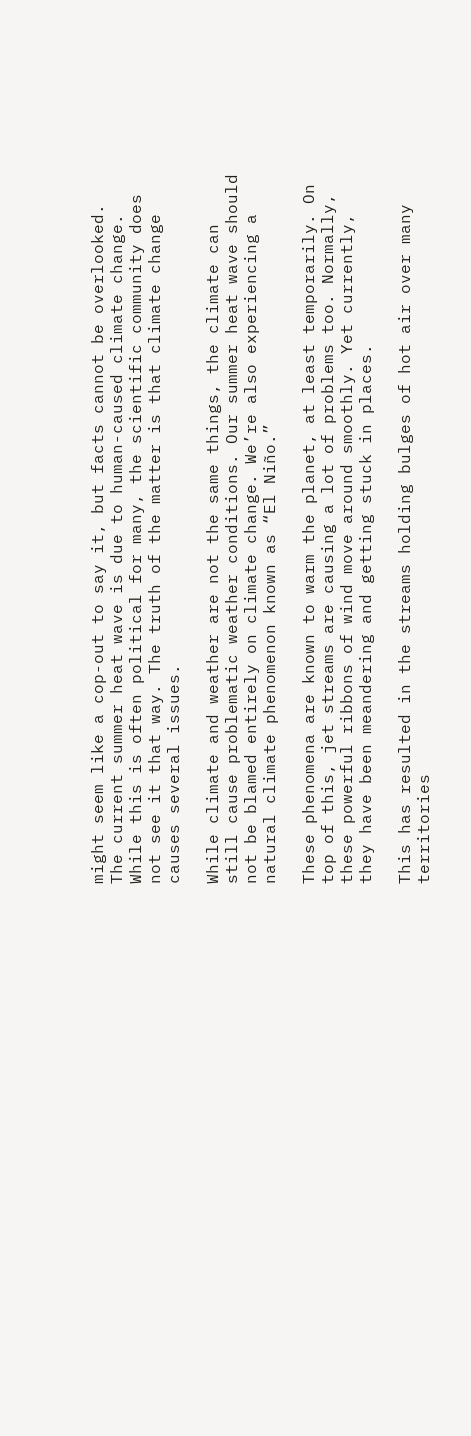might seem like a cop-out to say it, but facts cannot be overlooked. The current summer heat wave is due to human-caused climate change. While this is often political for many, the scientific community does not see it that way. The truth of the matter is that climate change causes several issues.

While climate and weather are not the same things, the climate can still cause problematic weather conditions. Our summer heat wave should not be blamed entirely on climate change. We’re also experiencing a natural climate phenomenon known as “El Niño.”

These phenomena are known to warm the planet, at least temporarily. On top of this, jet streams are causing a lot of problems too. Normally, these powerful ribbons of wind move around smoothly. Yet currently, they have been meandering and getting stuck in places.

This has resulted in the streams holding bulges of hot air over many territories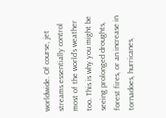worldwide. Of course, jet streams essentially control most of the world’s weather too. This is why you might be seeing prolonged droughts, forest fires, or an increase in tornadoes, hurricanes,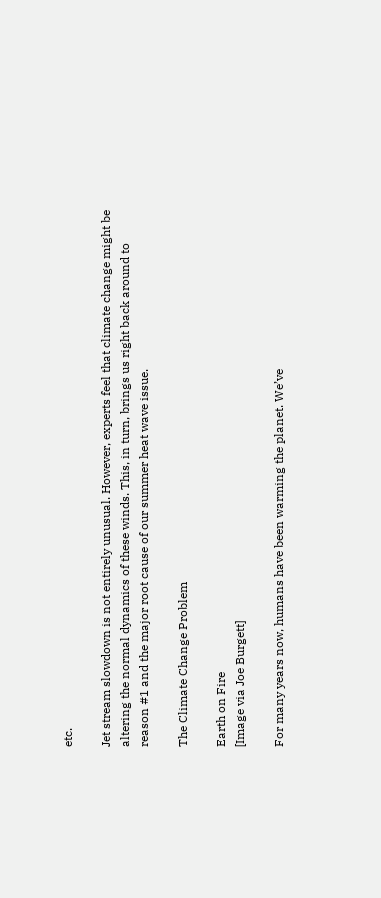etc.

Jet stream slowdown is not entirely unusual. However, experts feel that climate change might be altering the normal dynamics of these winds. This, in turn, brings us right back around to reason #1 and the major root cause of our summer heat wave issue.

The Climate Change Problem

Earth on Fire
[Image via Joe Burgett]

For many years now, humans have been warming the planet. We’ve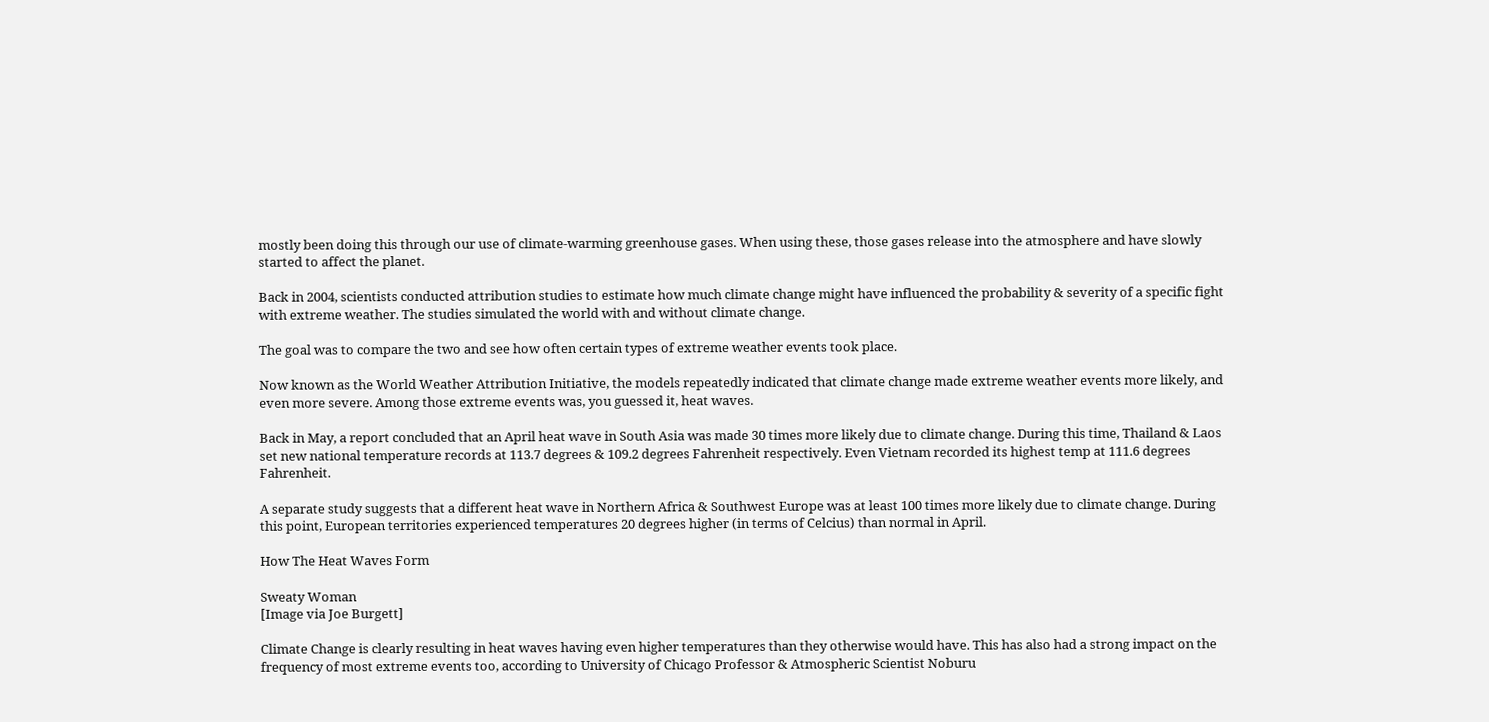mostly been doing this through our use of climate-warming greenhouse gases. When using these, those gases release into the atmosphere and have slowly started to affect the planet.

Back in 2004, scientists conducted attribution studies to estimate how much climate change might have influenced the probability & severity of a specific fight with extreme weather. The studies simulated the world with and without climate change.

The goal was to compare the two and see how often certain types of extreme weather events took place.

Now known as the World Weather Attribution Initiative, the models repeatedly indicated that climate change made extreme weather events more likely, and even more severe. Among those extreme events was, you guessed it, heat waves.

Back in May, a report concluded that an April heat wave in South Asia was made 30 times more likely due to climate change. During this time, Thailand & Laos set new national temperature records at 113.7 degrees & 109.2 degrees Fahrenheit respectively. Even Vietnam recorded its highest temp at 111.6 degrees Fahrenheit.

A separate study suggests that a different heat wave in Northern Africa & Southwest Europe was at least 100 times more likely due to climate change. During this point, European territories experienced temperatures 20 degrees higher (in terms of Celcius) than normal in April.

How The Heat Waves Form

Sweaty Woman
[Image via Joe Burgett]

Climate Change is clearly resulting in heat waves having even higher temperatures than they otherwise would have. This has also had a strong impact on the frequency of most extreme events too, according to University of Chicago Professor & Atmospheric Scientist Noburu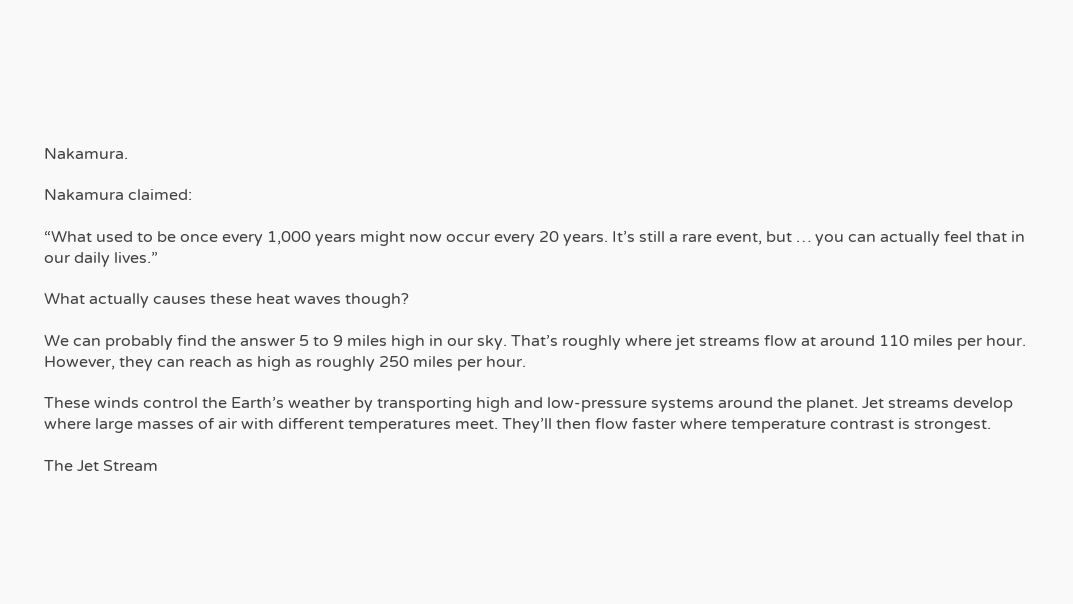Nakamura.

Nakamura claimed:

“What used to be once every 1,000 years might now occur every 20 years. It’s still a rare event, but … you can actually feel that in our daily lives.”

What actually causes these heat waves though?

We can probably find the answer 5 to 9 miles high in our sky. That’s roughly where jet streams flow at around 110 miles per hour. However, they can reach as high as roughly 250 miles per hour.

These winds control the Earth’s weather by transporting high and low-pressure systems around the planet. Jet streams develop where large masses of air with different temperatures meet. They’ll then flow faster where temperature contrast is strongest.

The Jet Stream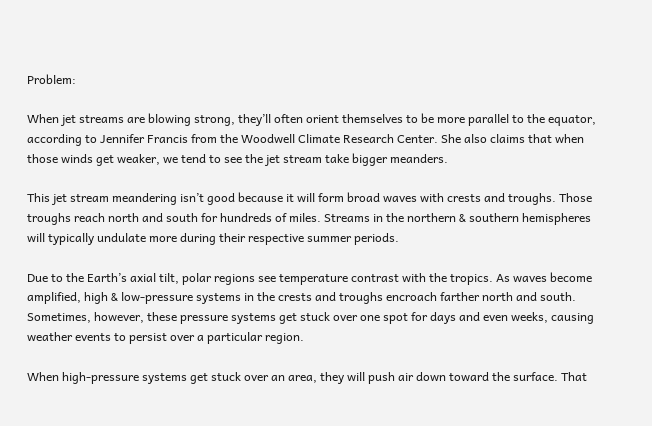Problem:

When jet streams are blowing strong, they’ll often orient themselves to be more parallel to the equator, according to Jennifer Francis from the Woodwell Climate Research Center. She also claims that when those winds get weaker, we tend to see the jet stream take bigger meanders.

This jet stream meandering isn’t good because it will form broad waves with crests and troughs. Those troughs reach north and south for hundreds of miles. Streams in the northern & southern hemispheres will typically undulate more during their respective summer periods.

Due to the Earth’s axial tilt, polar regions see temperature contrast with the tropics. As waves become amplified, high & low-pressure systems in the crests and troughs encroach farther north and south. Sometimes, however, these pressure systems get stuck over one spot for days and even weeks, causing weather events to persist over a particular region.

When high-pressure systems get stuck over an area, they will push air down toward the surface. That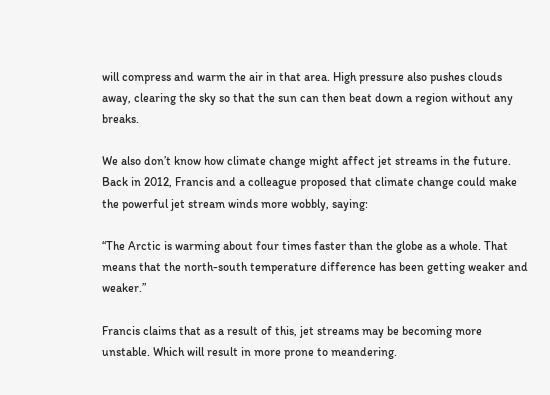will compress and warm the air in that area. High pressure also pushes clouds away, clearing the sky so that the sun can then beat down a region without any breaks.

We also don’t know how climate change might affect jet streams in the future. Back in 2012, Francis and a colleague proposed that climate change could make the powerful jet stream winds more wobbly, saying:

“The Arctic is warming about four times faster than the globe as a whole. That means that the north-south temperature difference has been getting weaker and weaker.”

Francis claims that as a result of this, jet streams may be becoming more unstable. Which will result in more prone to meandering.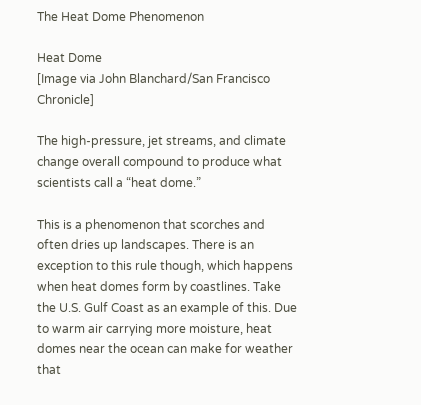The Heat Dome Phenomenon

Heat Dome
[Image via John Blanchard/San Francisco Chronicle]

The high-pressure, jet streams, and climate change overall compound to produce what scientists call a “heat dome.”

This is a phenomenon that scorches and often dries up landscapes. There is an exception to this rule though, which happens when heat domes form by coastlines. Take the U.S. Gulf Coast as an example of this. Due to warm air carrying more moisture, heat domes near the ocean can make for weather that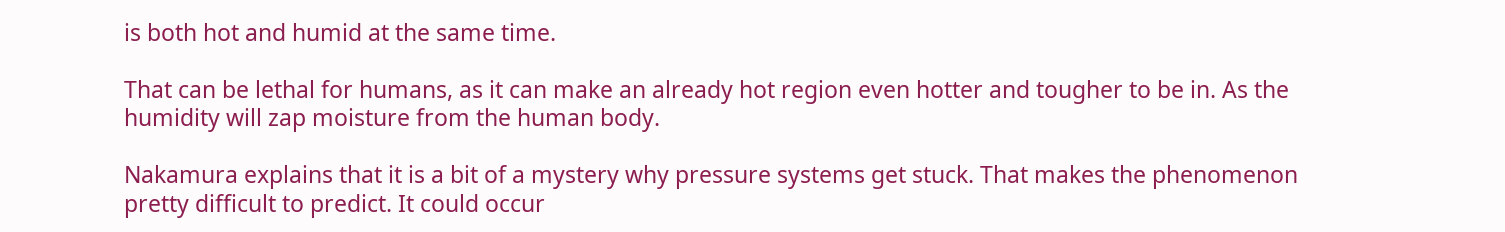is both hot and humid at the same time.

That can be lethal for humans, as it can make an already hot region even hotter and tougher to be in. As the humidity will zap moisture from the human body.

Nakamura explains that it is a bit of a mystery why pressure systems get stuck. That makes the phenomenon pretty difficult to predict. It could occur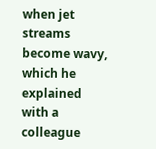when jet streams become wavy, which he explained with a colleague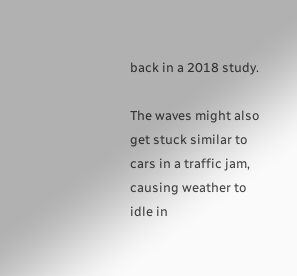back in a 2018 study.

The waves might also get stuck similar to cars in a traffic jam, causing weather to idle in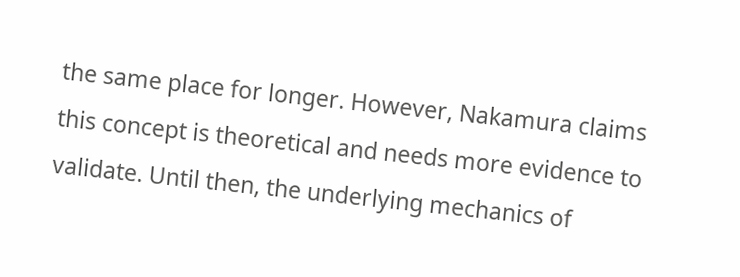the same place for longer. However, Nakamura claims this concept is theoretical and needs more evidence to validate. Until then, the underlying mechanics of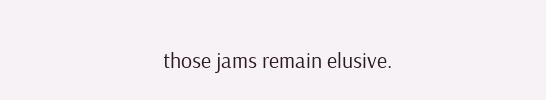those jams remain elusive.